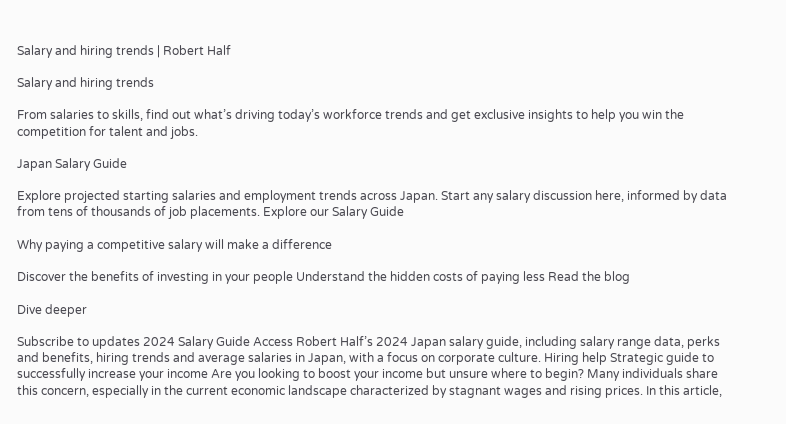Salary and hiring trends | Robert Half

Salary and hiring trends

From salaries to skills, find out what’s driving today’s workforce trends and get exclusive insights to help you win the competition for talent and jobs.

Japan Salary Guide

Explore projected starting salaries and employment trends across Japan. Start any salary discussion here, informed by data from tens of thousands of job placements. Explore our Salary Guide

Why paying a competitive salary will make a difference

Discover the benefits of investing in your people Understand the hidden costs of paying less Read the blog

Dive deeper

Subscribe to updates 2024 Salary Guide Access Robert Half’s 2024 Japan salary guide, including salary range data, perks and benefits, hiring trends and average salaries in Japan, with a focus on corporate culture. Hiring help Strategic guide to successfully increase your income Are you looking to boost your income but unsure where to begin? Many individuals share this concern, especially in the current economic landscape characterized by stagnant wages and rising prices. In this article,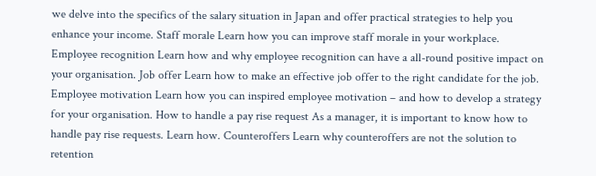we delve into the specifics of the salary situation in Japan and offer practical strategies to help you enhance your income. Staff morale Learn how you can improve staff morale in your workplace. Employee recognition Learn how and why employee recognition can have a all-round positive impact on your organisation. Job offer Learn how to make an effective job offer to the right candidate for the job. Employee motivation Learn how you can inspired employee motivation – and how to develop a strategy for your organisation. How to handle a pay rise request As a manager, it is important to know how to handle pay rise requests. Learn how. Counteroffers Learn why counteroffers are not the solution to retention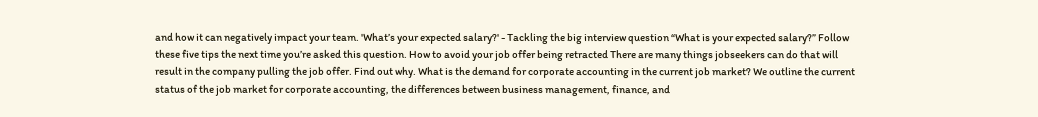and how it can negatively impact your team. 'What’s your expected salary?' - Tackling the big interview question “What is your expected salary?” Follow these five tips the next time you’re asked this question. How to avoid your job offer being retracted There are many things jobseekers can do that will result in the company pulling the job offer. Find out why. What is the demand for corporate accounting in the current job market? We outline the current status of the job market for corporate accounting, the differences between business management, finance, and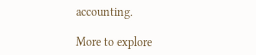accounting.

More to explore